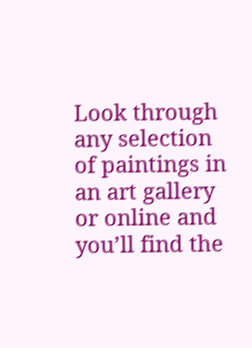Look through any selection of paintings in an art gallery or online and you’ll find the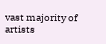vast majority of artists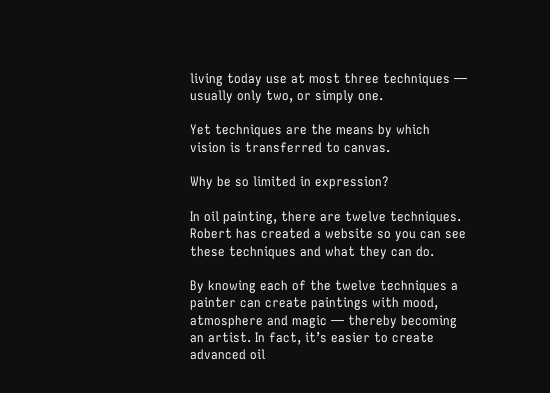living today use at most three techniques — usually only two, or simply one.

Yet techniques are the means by which vision is transferred to canvas.

Why be so limited in expression?

In oil painting, there are twelve techniques. Robert has created a website so you can see these techniques and what they can do.

By knowing each of the twelve techniques a painter can create paintings with mood, atmosphere and magic — thereby becoming an artist. In fact, it’s easier to create advanced oil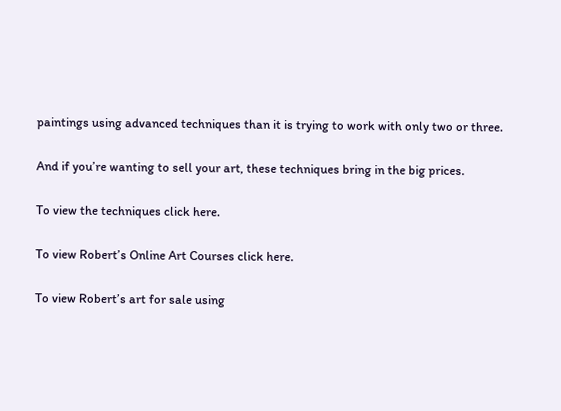paintings using advanced techniques than it is trying to work with only two or three.

And if you’re wanting to sell your art, these techniques bring in the big prices.

To view the techniques click here.

To view Robert’s Online Art Courses click here.

To view Robert’s art for sale using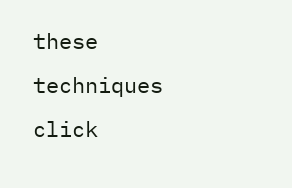these techniques click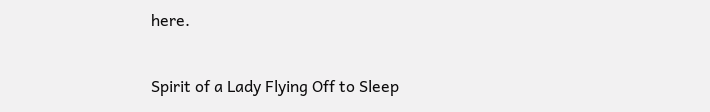here.

Spirit of a Lady Flying Off to Sleep